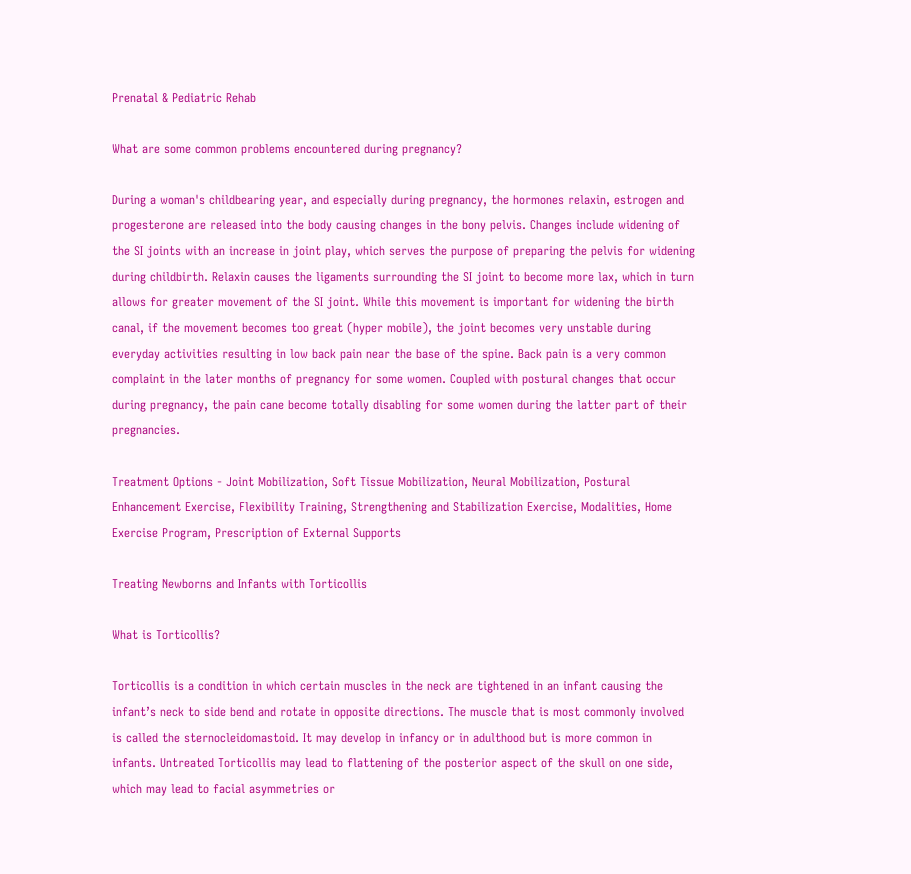Prenatal & Pediatric Rehab

What are some common problems encountered during pregnancy?

During a woman's childbearing year, and especially during pregnancy, the hormones relaxin, estrogen and progesterone are released into the body causing changes in the bony pelvis. Changes include widening of the SI joints with an increase in joint play, which serves the purpose of preparing the pelvis for widening during childbirth. Relaxin causes the ligaments surrounding the SI joint to become more lax, which in turn allows for greater movement of the SI joint. While this movement is important for widening the birth canal, if the movement becomes too great (hyper mobile), the joint becomes very unstable during everyday activities resulting in low back pain near the base of the spine. Back pain is a very common complaint in the later months of pregnancy for some women. Coupled with postural changes that occur during pregnancy, the pain cane become totally disabling for some women during the latter part of their pregnancies.

Treatment Options - Joint Mobilization, Soft Tissue Mobilization, Neural Mobilization, Postural Enhancement Exercise, Flexibility Training, Strengthening and Stabilization Exercise, Modalities, Home Exercise Program, Prescription of External Supports

Treating Newborns and Infants with Torticollis

What is Torticollis?

Torticollis is a condition in which certain muscles in the neck are tightened in an infant causing the infant’s neck to side bend and rotate in opposite directions. The muscle that is most commonly involved is called the sternocleidomastoid. It may develop in infancy or in adulthood but is more common in infants. Untreated Torticollis may lead to flattening of the posterior aspect of the skull on one side, which may lead to facial asymmetries or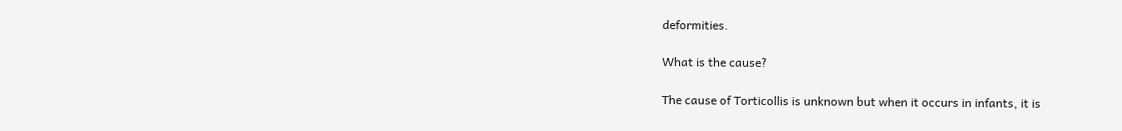deformities.

What is the cause?

The cause of Torticollis is unknown but when it occurs in infants, it is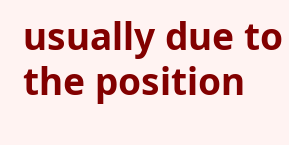usually due to the position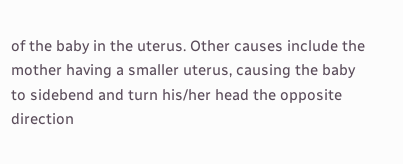of the baby in the uterus. Other causes include the mother having a smaller uterus, causing the baby to sidebend and turn his/her head the opposite direction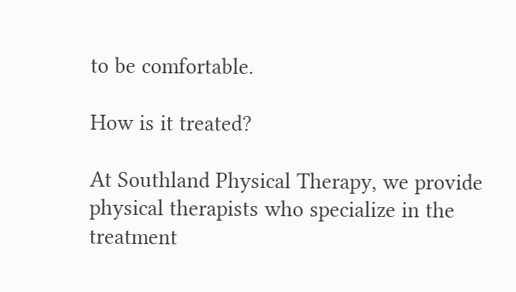to be comfortable.

How is it treated?

At Southland Physical Therapy, we provide physical therapists who specialize in the treatment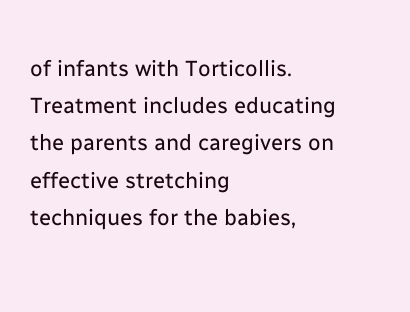of infants with Torticollis. Treatment includes educating the parents and caregivers on effective stretching techniques for the babies,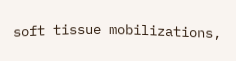soft tissue mobilizations,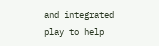and integrated play to help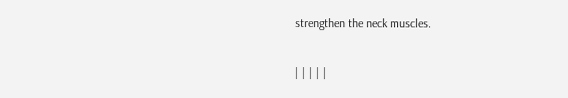strengthen the neck muscles.

| | | | |